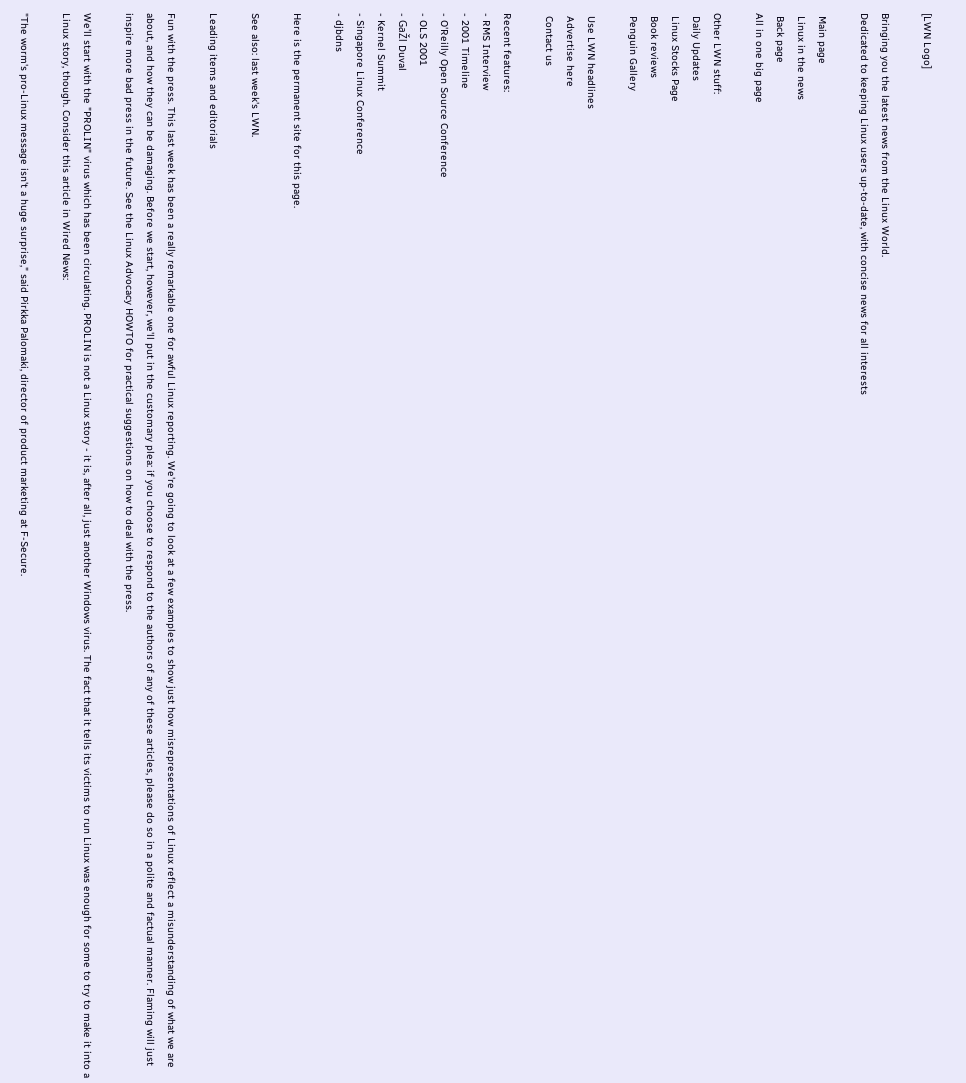[LWN Logo]

Bringing you the latest news from the Linux World.
Dedicated to keeping Linux users up-to-date, with concise news for all interests

 Main page
 Linux in the news
 Back page
All in one big page

Other LWN stuff:
 Daily Updates
 Linux Stocks Page
 Book reviews
 Penguin Gallery

 Use LWN headlines
 Advertise here
 Contact us

Recent features:
- RMS Interview
- 2001 Timeline
- O'Reilly Open Source Conference
- OLS 2001
- GaŽl Duval
- Kernel Summit
- Singapore Linux Conference
- djbdns

Here is the permanent site for this page.

See also: last week's LWN.

Leading items and editorials

Fun with the press. This last week has been a really remarkable one for awful Linux reporting. We're going to look at a few examples to show just how misrepresentations of Linux reflect a misunderstanding of what we are about, and how they can be damaging. Before we start, however, we'll put in the customary plea: if you choose to respond to the authors of any of these articles, please do so in a polite and factual manner. Flaming will just inspire more bad press in the future. See the Linux Advocacy HOWTO for practical suggestions on how to deal with the press.

We'll start with the "PROLIN" virus which has been circulating. PROLIN is not a Linux story - it is, after all, just another Windows virus. The fact that it tells its victims to run Linux was enough for some to try to make it into a Linux story, though. Consider this article in Wired News:

"The worm's pro-Linux message isn't a huge surprise," said Pirkka Palomaki, director of product marketing at F-Secure.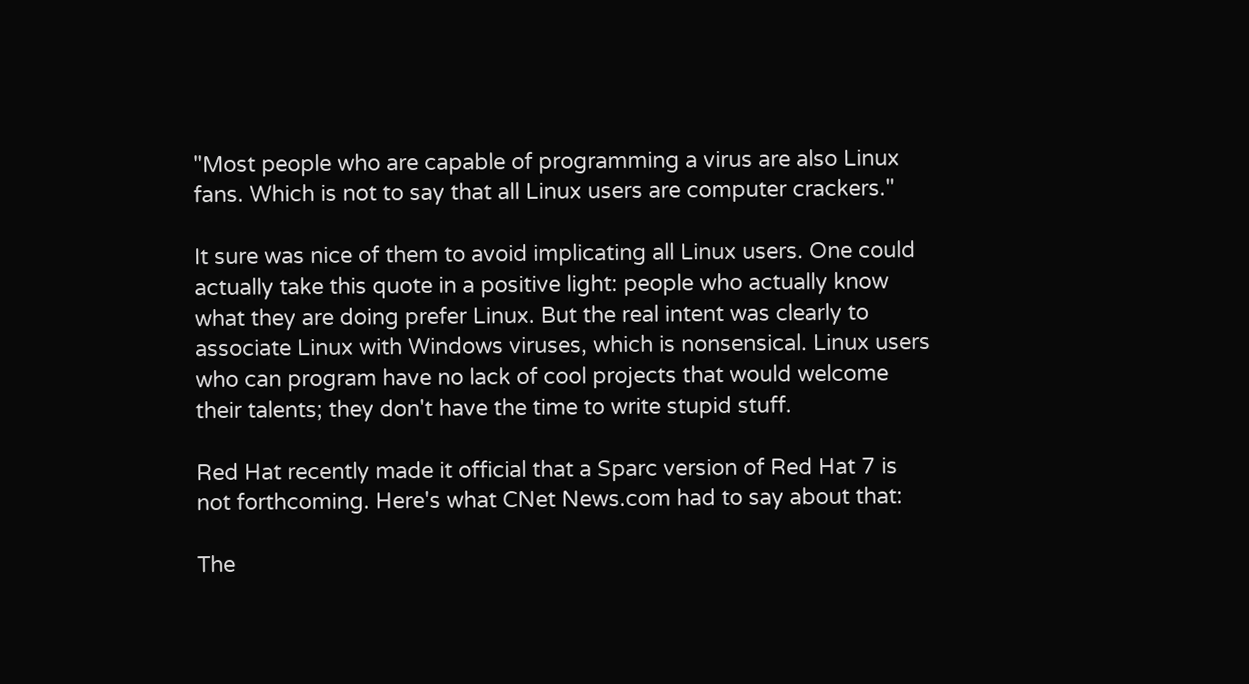"Most people who are capable of programming a virus are also Linux fans. Which is not to say that all Linux users are computer crackers."

It sure was nice of them to avoid implicating all Linux users. One could actually take this quote in a positive light: people who actually know what they are doing prefer Linux. But the real intent was clearly to associate Linux with Windows viruses, which is nonsensical. Linux users who can program have no lack of cool projects that would welcome their talents; they don't have the time to write stupid stuff.

Red Hat recently made it official that a Sparc version of Red Hat 7 is not forthcoming. Here's what CNet News.com had to say about that:

The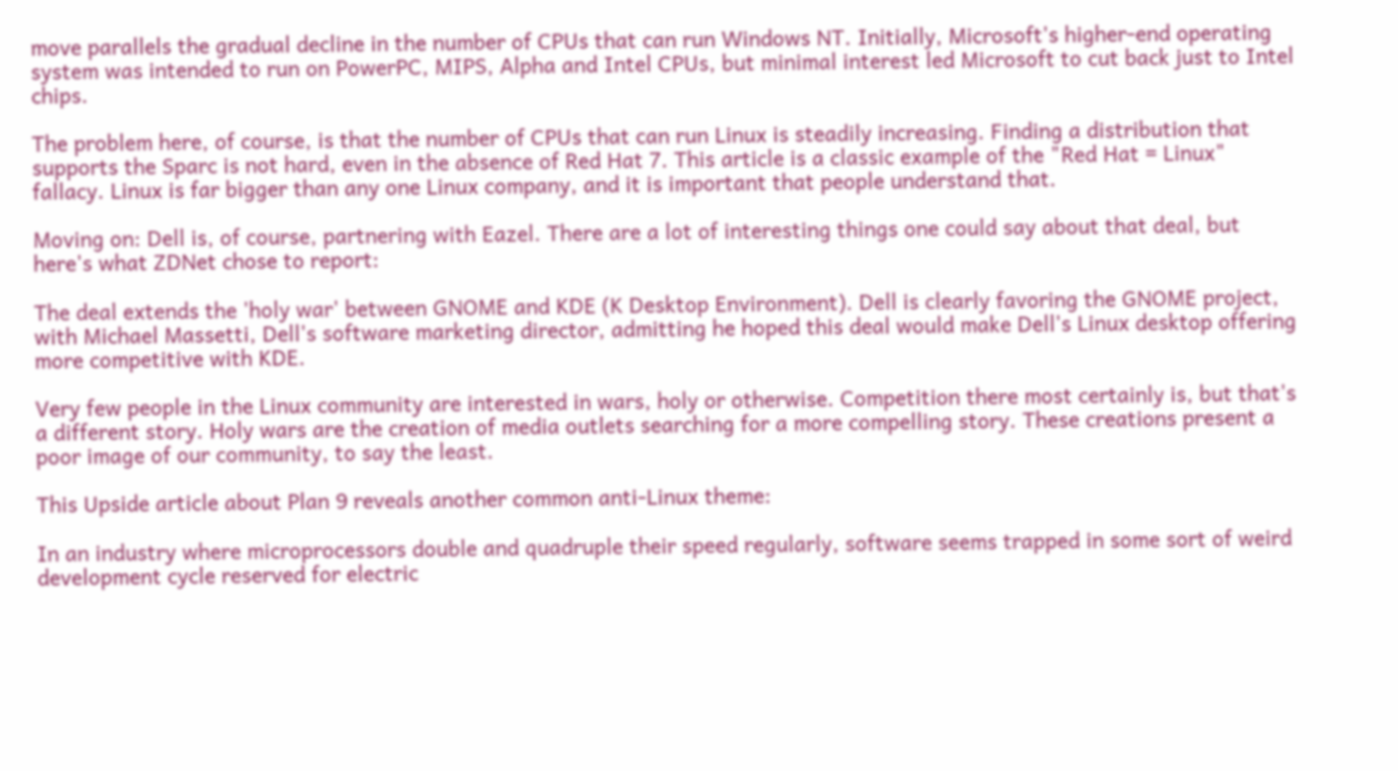move parallels the gradual decline in the number of CPUs that can run Windows NT. Initially, Microsoft's higher-end operating system was intended to run on PowerPC, MIPS, Alpha and Intel CPUs, but minimal interest led Microsoft to cut back just to Intel chips.

The problem here, of course, is that the number of CPUs that can run Linux is steadily increasing. Finding a distribution that supports the Sparc is not hard, even in the absence of Red Hat 7. This article is a classic example of the "Red Hat = Linux" fallacy. Linux is far bigger than any one Linux company, and it is important that people understand that.

Moving on: Dell is, of course, partnering with Eazel. There are a lot of interesting things one could say about that deal, but here's what ZDNet chose to report:

The deal extends the 'holy war' between GNOME and KDE (K Desktop Environment). Dell is clearly favoring the GNOME project, with Michael Massetti, Dell's software marketing director, admitting he hoped this deal would make Dell's Linux desktop offering more competitive with KDE.

Very few people in the Linux community are interested in wars, holy or otherwise. Competition there most certainly is, but that's a different story. Holy wars are the creation of media outlets searching for a more compelling story. These creations present a poor image of our community, to say the least.

This Upside article about Plan 9 reveals another common anti-Linux theme:

In an industry where microprocessors double and quadruple their speed regularly, software seems trapped in some sort of weird development cycle reserved for electric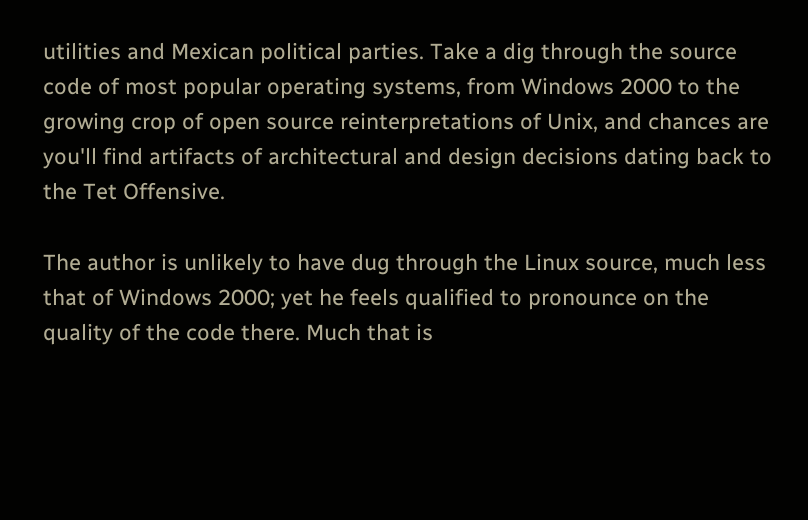utilities and Mexican political parties. Take a dig through the source code of most popular operating systems, from Windows 2000 to the growing crop of open source reinterpretations of Unix, and chances are you'll find artifacts of architectural and design decisions dating back to the Tet Offensive.

The author is unlikely to have dug through the Linux source, much less that of Windows 2000; yet he feels qualified to pronounce on the quality of the code there. Much that is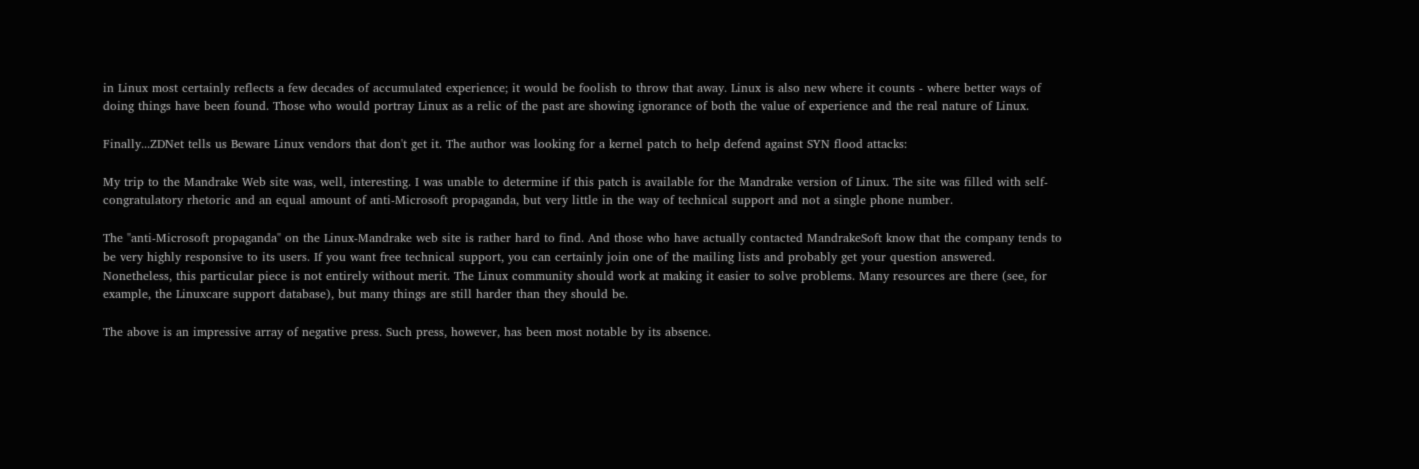in Linux most certainly reflects a few decades of accumulated experience; it would be foolish to throw that away. Linux is also new where it counts - where better ways of doing things have been found. Those who would portray Linux as a relic of the past are showing ignorance of both the value of experience and the real nature of Linux.

Finally...ZDNet tells us Beware Linux vendors that don't get it. The author was looking for a kernel patch to help defend against SYN flood attacks:

My trip to the Mandrake Web site was, well, interesting. I was unable to determine if this patch is available for the Mandrake version of Linux. The site was filled with self-congratulatory rhetoric and an equal amount of anti-Microsoft propaganda, but very little in the way of technical support and not a single phone number.

The "anti-Microsoft propaganda" on the Linux-Mandrake web site is rather hard to find. And those who have actually contacted MandrakeSoft know that the company tends to be very highly responsive to its users. If you want free technical support, you can certainly join one of the mailing lists and probably get your question answered. Nonetheless, this particular piece is not entirely without merit. The Linux community should work at making it easier to solve problems. Many resources are there (see, for example, the Linuxcare support database), but many things are still harder than they should be.

The above is an impressive array of negative press. Such press, however, has been most notable by its absence.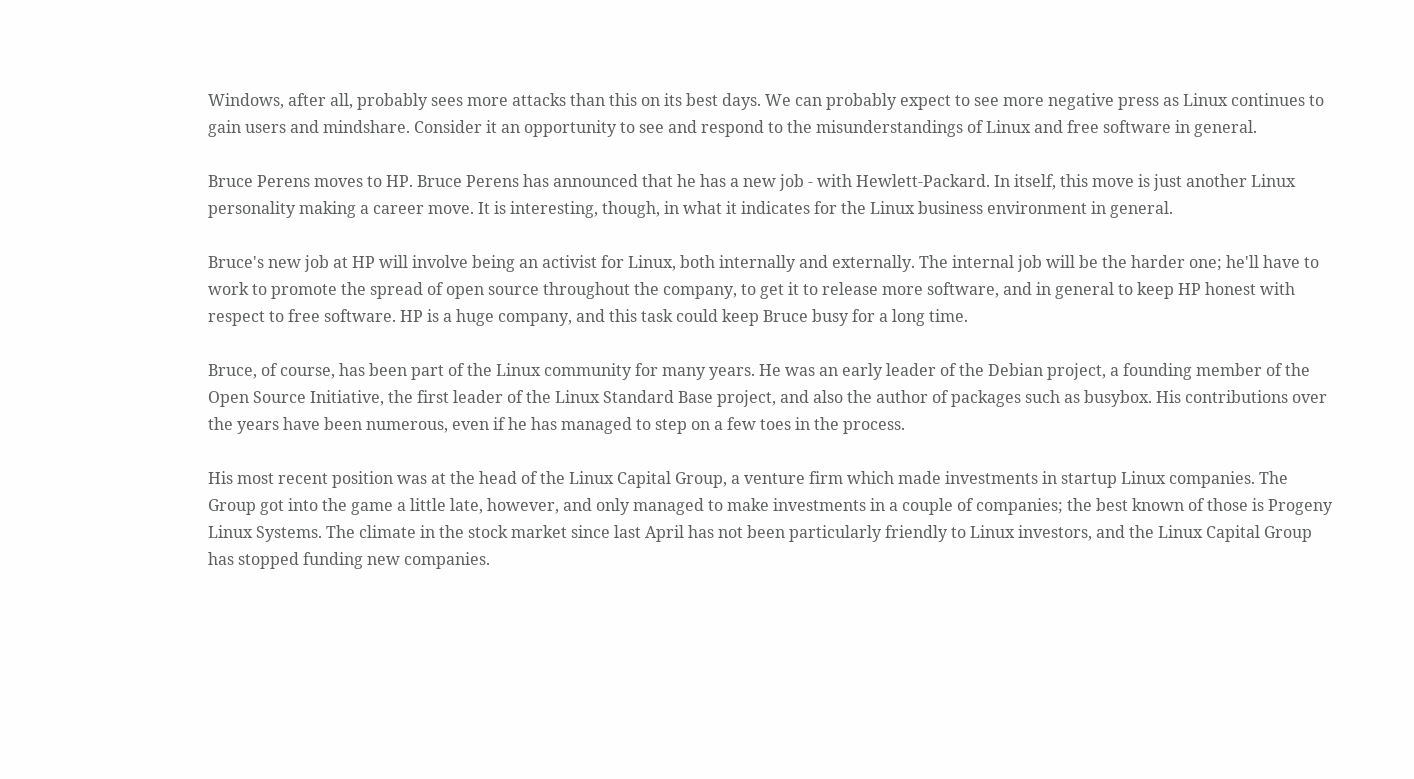Windows, after all, probably sees more attacks than this on its best days. We can probably expect to see more negative press as Linux continues to gain users and mindshare. Consider it an opportunity to see and respond to the misunderstandings of Linux and free software in general.

Bruce Perens moves to HP. Bruce Perens has announced that he has a new job - with Hewlett-Packard. In itself, this move is just another Linux personality making a career move. It is interesting, though, in what it indicates for the Linux business environment in general.

Bruce's new job at HP will involve being an activist for Linux, both internally and externally. The internal job will be the harder one; he'll have to work to promote the spread of open source throughout the company, to get it to release more software, and in general to keep HP honest with respect to free software. HP is a huge company, and this task could keep Bruce busy for a long time.

Bruce, of course, has been part of the Linux community for many years. He was an early leader of the Debian project, a founding member of the Open Source Initiative, the first leader of the Linux Standard Base project, and also the author of packages such as busybox. His contributions over the years have been numerous, even if he has managed to step on a few toes in the process.

His most recent position was at the head of the Linux Capital Group, a venture firm which made investments in startup Linux companies. The Group got into the game a little late, however, and only managed to make investments in a couple of companies; the best known of those is Progeny Linux Systems. The climate in the stock market since last April has not been particularly friendly to Linux investors, and the Linux Capital Group has stopped funding new companies.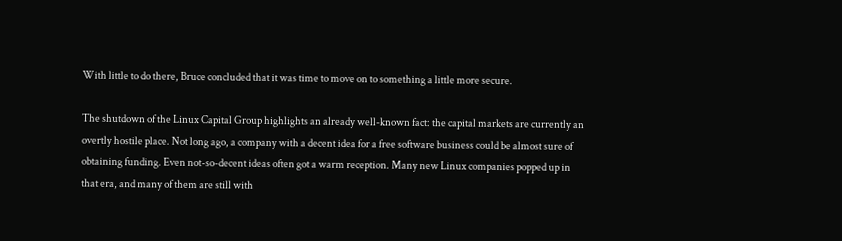With little to do there, Bruce concluded that it was time to move on to something a little more secure.

The shutdown of the Linux Capital Group highlights an already well-known fact: the capital markets are currently an overtly hostile place. Not long ago, a company with a decent idea for a free software business could be almost sure of obtaining funding. Even not-so-decent ideas often got a warm reception. Many new Linux companies popped up in that era, and many of them are still with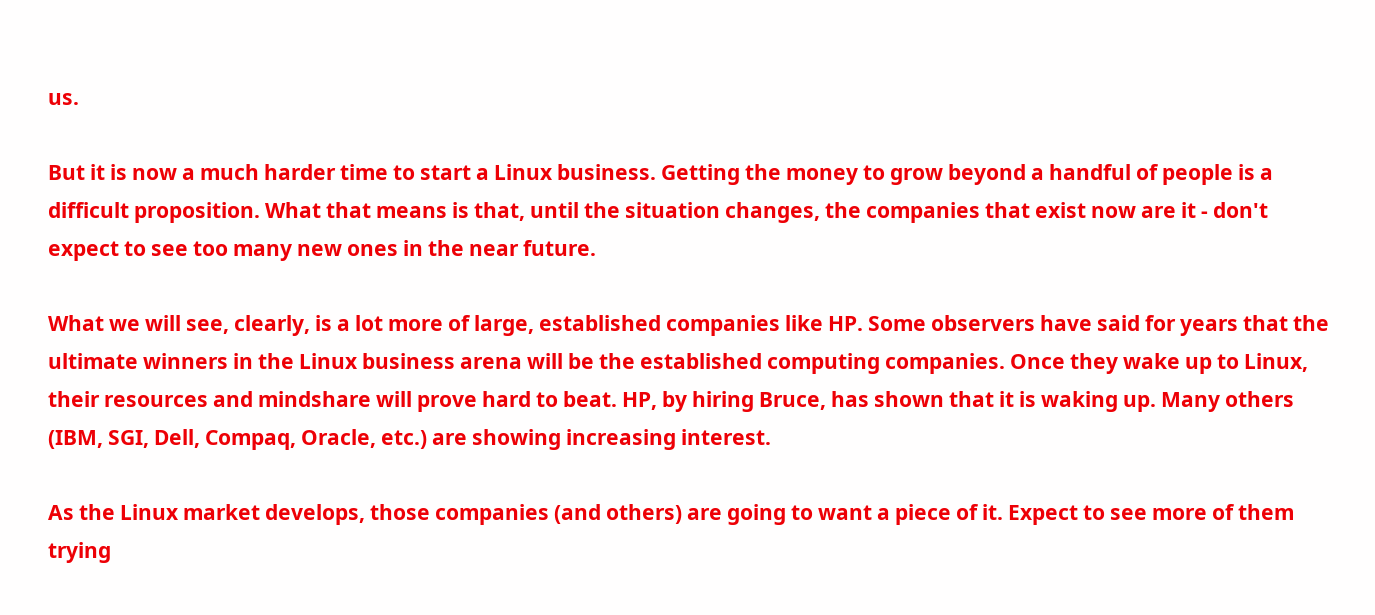us.

But it is now a much harder time to start a Linux business. Getting the money to grow beyond a handful of people is a difficult proposition. What that means is that, until the situation changes, the companies that exist now are it - don't expect to see too many new ones in the near future.

What we will see, clearly, is a lot more of large, established companies like HP. Some observers have said for years that the ultimate winners in the Linux business arena will be the established computing companies. Once they wake up to Linux, their resources and mindshare will prove hard to beat. HP, by hiring Bruce, has shown that it is waking up. Many others (IBM, SGI, Dell, Compaq, Oracle, etc.) are showing increasing interest.

As the Linux market develops, those companies (and others) are going to want a piece of it. Expect to see more of them trying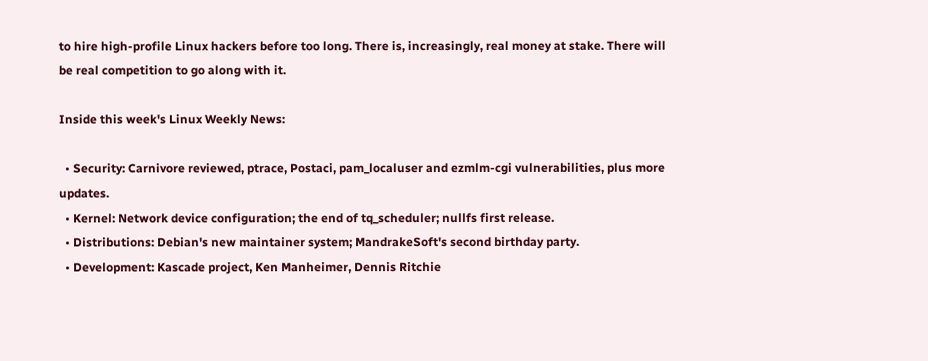to hire high-profile Linux hackers before too long. There is, increasingly, real money at stake. There will be real competition to go along with it.

Inside this week's Linux Weekly News:

  • Security: Carnivore reviewed, ptrace, Postaci, pam_localuser and ezmlm-cgi vulnerabilities, plus more updates.
  • Kernel: Network device configuration; the end of tq_scheduler; nullfs first release.
  • Distributions: Debian's new maintainer system; MandrakeSoft's second birthday party.
  • Development: Kascade project, Ken Manheimer, Dennis Ritchie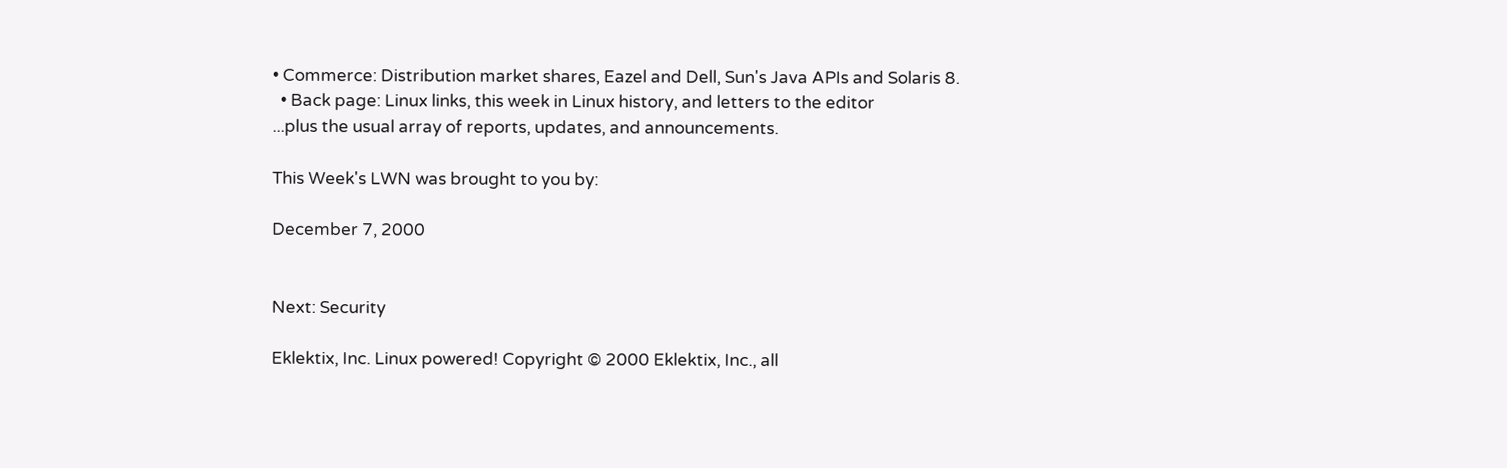• Commerce: Distribution market shares, Eazel and Dell, Sun's Java APIs and Solaris 8.
  • Back page: Linux links, this week in Linux history, and letters to the editor
...plus the usual array of reports, updates, and announcements.

This Week's LWN was brought to you by:

December 7, 2000


Next: Security

Eklektix, Inc. Linux powered! Copyright © 2000 Eklektix, Inc., all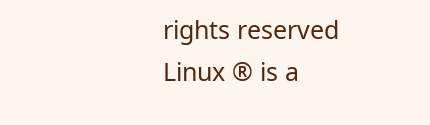rights reserved
Linux ® is a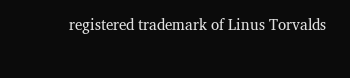registered trademark of Linus Torvalds